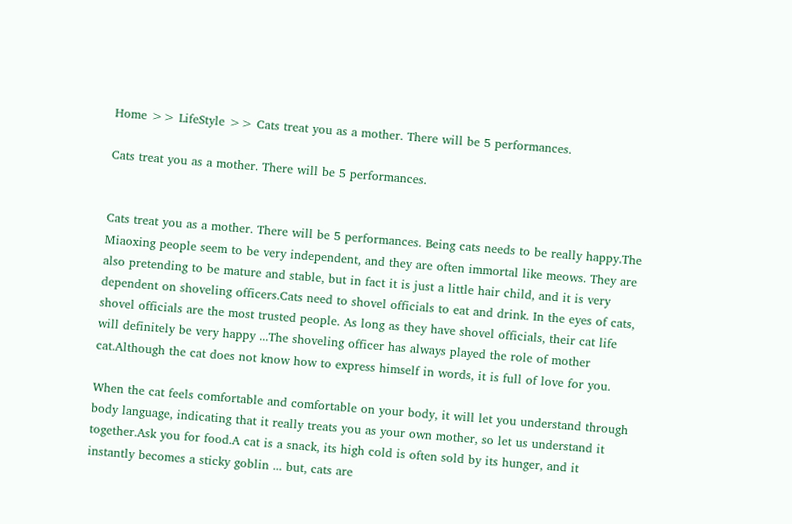Home >> LifeStyle >> Cats treat you as a mother. There will be 5 performances.

Cats treat you as a mother. There will be 5 performances.


Cats treat you as a mother. There will be 5 performances. Being cats needs to be really happy.The Miaoxing people seem to be very independent, and they are often immortal like meows. They are also pretending to be mature and stable, but in fact it is just a little hair child, and it is very dependent on shoveling officers.Cats need to shovel officials to eat and drink. In the eyes of cats, shovel officials are the most trusted people. As long as they have shovel officials, their cat life will definitely be very happy ...The shoveling officer has always played the role of mother cat.Although the cat does not know how to express himself in words, it is full of love for you.

When the cat feels comfortable and comfortable on your body, it will let you understand through body language, indicating that it really treats you as your own mother, so let us understand it together.Ask you for food.A cat is a snack, its high cold is often sold by its hunger, and it instantly becomes a sticky goblin ... but, cats are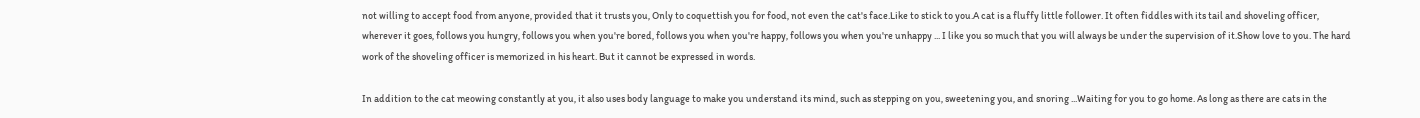not willing to accept food from anyone, provided that it trusts you, Only to coquettish you for food, not even the cat's face.Like to stick to you.A cat is a fluffy little follower. It often fiddles with its tail and shoveling officer, wherever it goes, follows you hungry, follows you when you're bored, follows you when you're happy, follows you when you're unhappy ... I like you so much that you will always be under the supervision of it.Show love to you. The hard work of the shoveling officer is memorized in his heart. But it cannot be expressed in words.

In addition to the cat meowing constantly at you, it also uses body language to make you understand its mind, such as stepping on you, sweetening you, and snoring ...Waiting for you to go home. As long as there are cats in the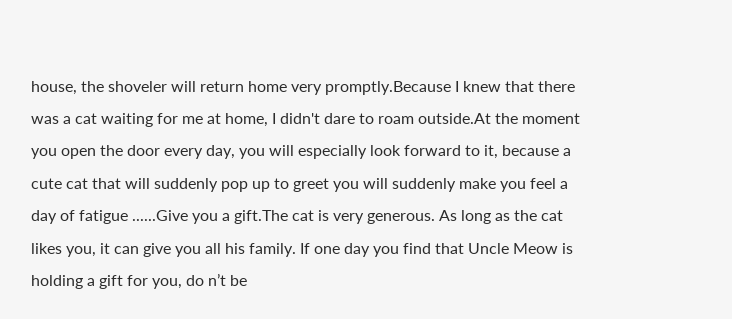house, the shoveler will return home very promptly.Because I knew that there was a cat waiting for me at home, I didn't dare to roam outside.At the moment you open the door every day, you will especially look forward to it, because a cute cat that will suddenly pop up to greet you will suddenly make you feel a day of fatigue ......Give you a gift.The cat is very generous. As long as the cat likes you, it can give you all his family. If one day you find that Uncle Meow is holding a gift for you, do n’t be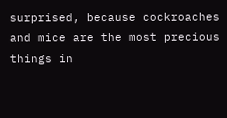surprised, because cockroaches and mice are the most precious things in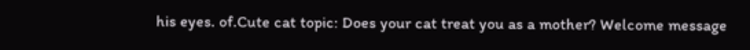his eyes. of.Cute cat topic: Does your cat treat you as a mother? Welcome message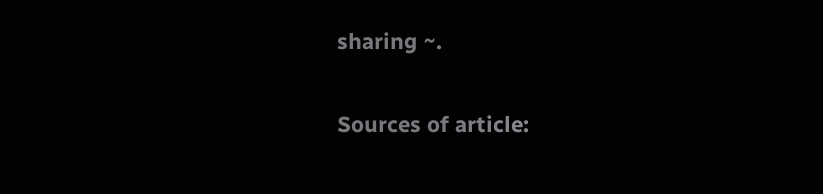sharing ~.

Sources of article: